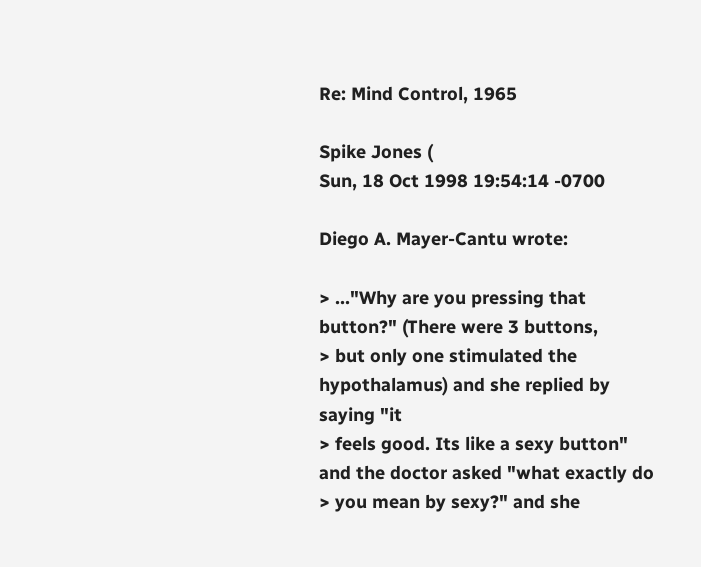Re: Mind Control, 1965

Spike Jones (
Sun, 18 Oct 1998 19:54:14 -0700

Diego A. Mayer-Cantu wrote:

> ..."Why are you pressing that button?" (There were 3 buttons,
> but only one stimulated the hypothalamus) and she replied by saying "it
> feels good. Its like a sexy button" and the doctor asked "what exactly do
> you mean by sexy?" and she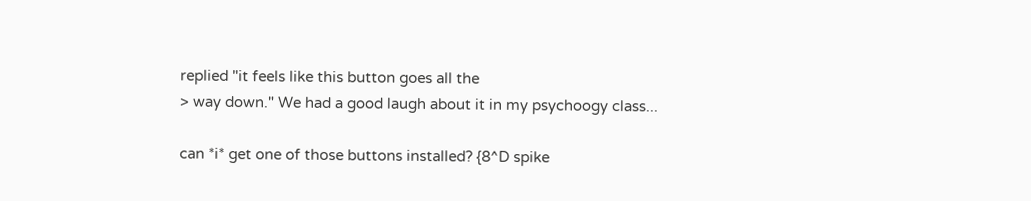replied "it feels like this button goes all the
> way down." We had a good laugh about it in my psychoogy class...

can *i* get one of those buttons installed? {8^D spike